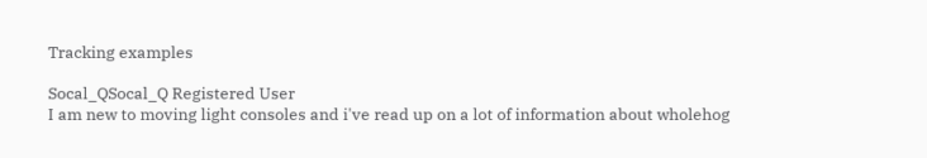Tracking examples

Socal_QSocal_Q Registered User
I am new to moving light consoles and i've read up on a lot of information about wholehog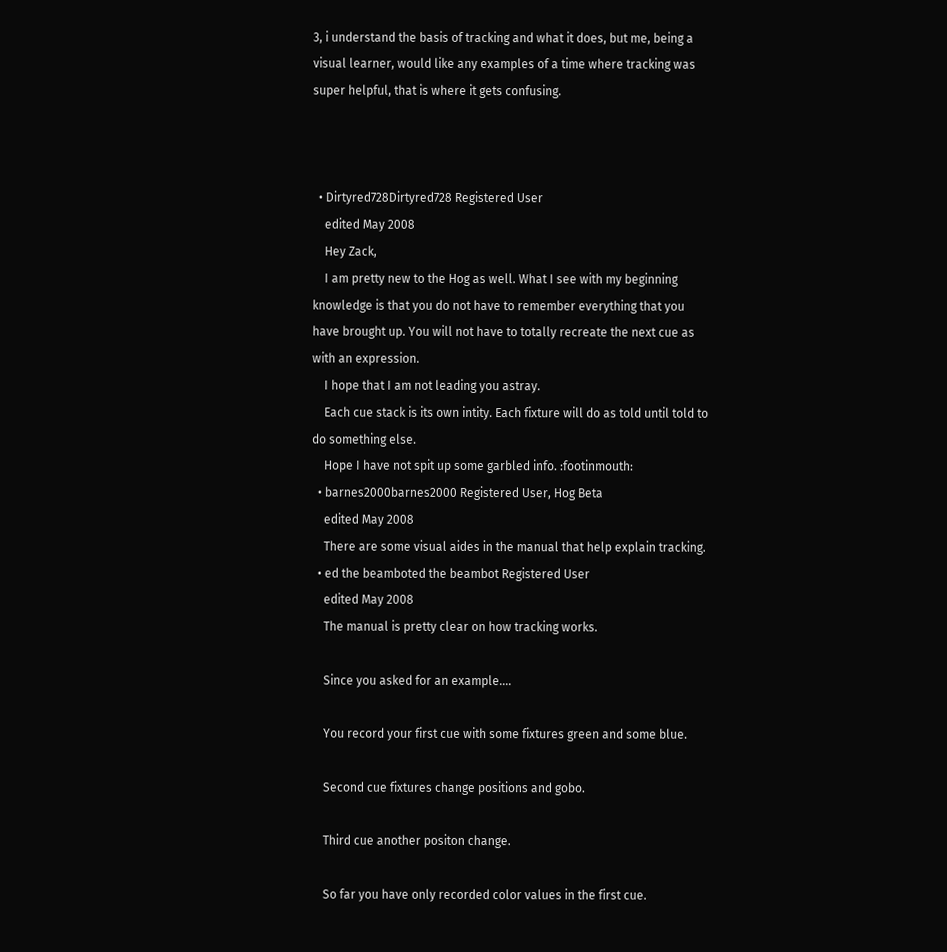3, i understand the basis of tracking and what it does, but me, being a visual learner, would like any examples of a time where tracking was super helpful, that is where it gets confusing.



  • Dirtyred728Dirtyred728 Registered User
    edited May 2008
    Hey Zack,
    I am pretty new to the Hog as well. What I see with my beginning knowledge is that you do not have to remember everything that you have brought up. You will not have to totally recreate the next cue as with an expression.
    I hope that I am not leading you astray.
    Each cue stack is its own intity. Each fixture will do as told until told to do something else.
    Hope I have not spit up some garbled info. :footinmouth:
  • barnes2000barnes2000 Registered User, Hog Beta
    edited May 2008
    There are some visual aides in the manual that help explain tracking.
  • ed the beamboted the beambot Registered User
    edited May 2008
    The manual is pretty clear on how tracking works.

    Since you asked for an example....

    You record your first cue with some fixtures green and some blue.

    Second cue fixtures change positions and gobo.

    Third cue another positon change.

    So far you have only recorded color values in the first cue.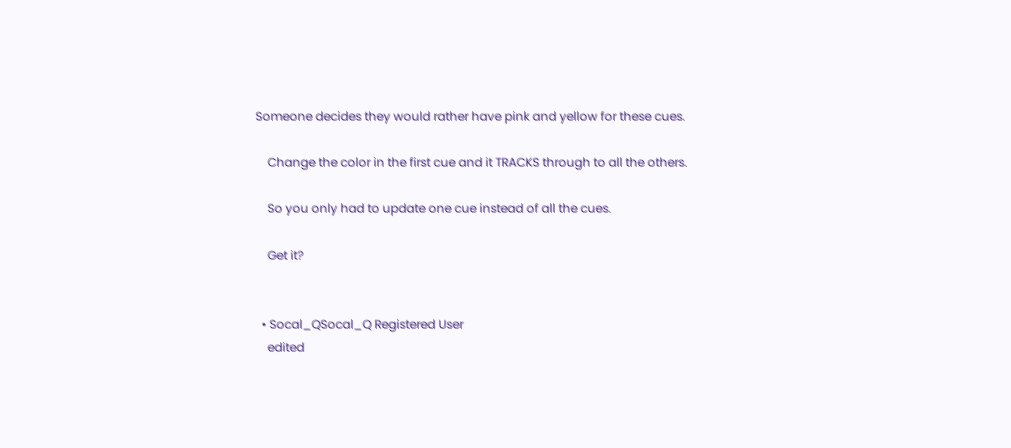Someone decides they would rather have pink and yellow for these cues.

    Change the color in the first cue and it TRACKS through to all the others.

    So you only had to update one cue instead of all the cues.

    Get it?


  • Socal_QSocal_Q Registered User
    edited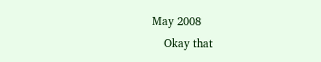May 2008
    Okay that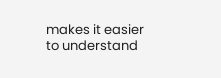makes it easier to understand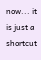now... it is just a shortcut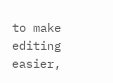to make editing easier,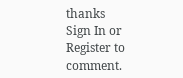thanks
Sign In or Register to comment.